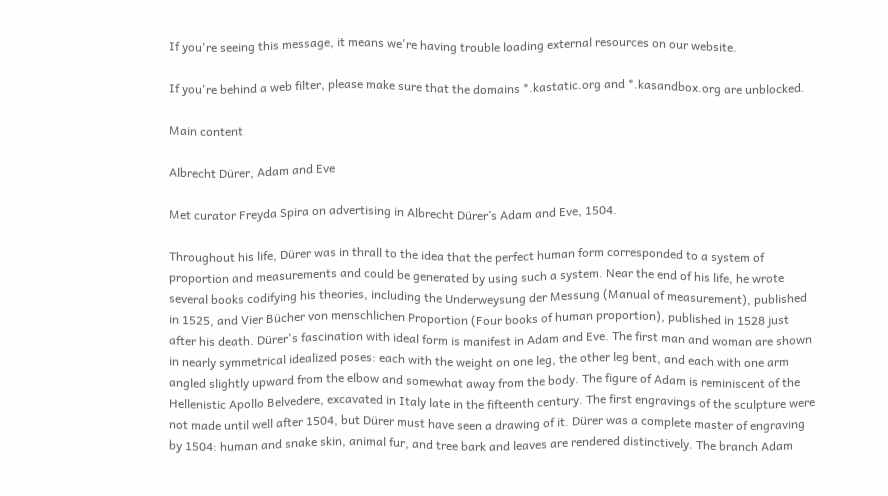If you're seeing this message, it means we're having trouble loading external resources on our website.

If you're behind a web filter, please make sure that the domains *.kastatic.org and *.kasandbox.org are unblocked.

Main content

Albrecht Dürer, Adam and Eve

Met curator Freyda Spira on advertising in Albrecht Dürer’s Adam and Eve, 1504.

Throughout his life, Dürer was in thrall to the idea that the perfect human form corresponded to a system of proportion and measurements and could be generated by using such a system. Near the end of his life, he wrote several books codifying his theories, including the Underweysung der Messung (Manual of measurement), published in 1525, and Vier Bücher von menschlichen Proportion (Four books of human proportion), published in 1528 just after his death. Dürer's fascination with ideal form is manifest in Adam and Eve. The first man and woman are shown in nearly symmetrical idealized poses: each with the weight on one leg, the other leg bent, and each with one arm angled slightly upward from the elbow and somewhat away from the body. The figure of Adam is reminiscent of the Hellenistic Apollo Belvedere, excavated in Italy late in the fifteenth century. The first engravings of the sculpture were not made until well after 1504, but Dürer must have seen a drawing of it. Dürer was a complete master of engraving by 1504: human and snake skin, animal fur, and tree bark and leaves are rendered distinctively. The branch Adam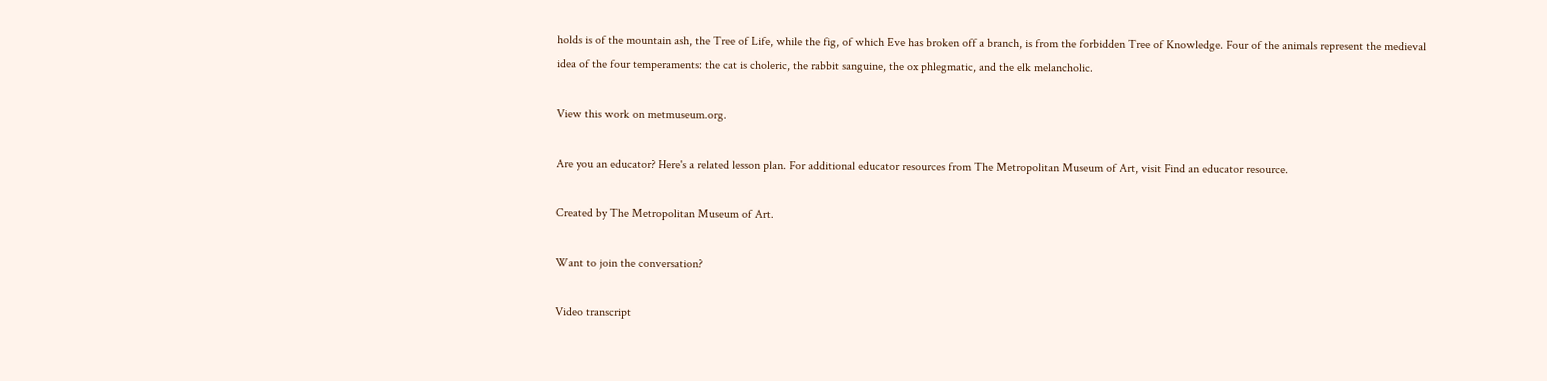holds is of the mountain ash, the Tree of Life, while the fig, of which Eve has broken off a branch, is from the forbidden Tree of Knowledge. Four of the animals represent the medieval idea of the four temperaments: the cat is choleric, the rabbit sanguine, the ox phlegmatic, and the elk melancholic.

View this work on metmuseum.org.

Are you an educator? Here's a related lesson plan. For additional educator resources from The Metropolitan Museum of Art, visit Find an educator resource.

Created by The Metropolitan Museum of Art.

Want to join the conversation?

Video transcript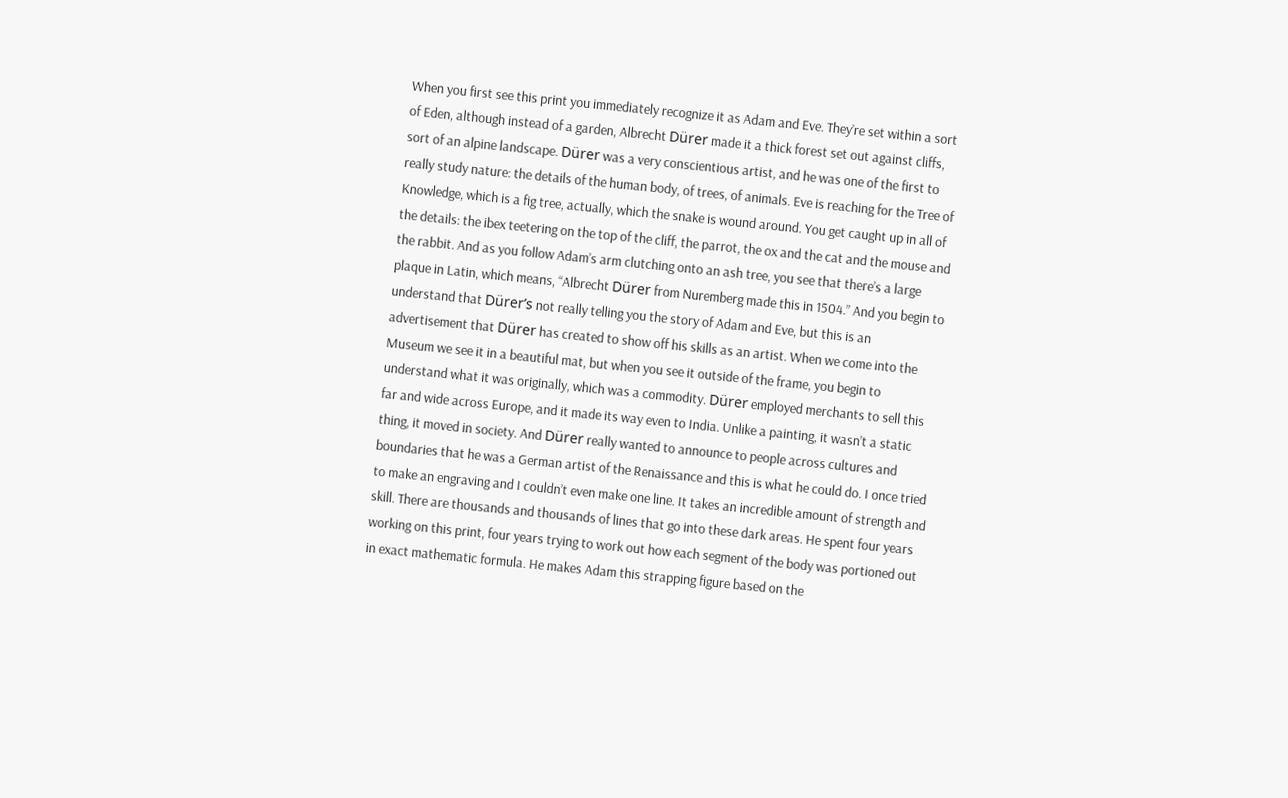When you first see this print you immediately recognize it as Adam and Eve. They’re set within a sort of Eden, although instead of a garden, Albrecht Dürer made it a thick forest set out against cliffs, sort of an alpine landscape. Dürer was a very conscientious artist, and he was one of the first to really study nature: the details of the human body, of trees, of animals. Eve is reaching for the Tree of Knowledge, which is a fig tree, actually, which the snake is wound around. You get caught up in all of the details: the ibex teetering on the top of the cliff, the parrot, the ox and the cat and the mouse and the rabbit. And as you follow Adam’s arm clutching onto an ash tree, you see that there’s a large plaque in Latin, which means, “Albrecht Dürer from Nuremberg made this in 1504.” And you begin to understand that Dürer’s not really telling you the story of Adam and Eve, but this is an advertisement that Dürer has created to show off his skills as an artist. When we come into the Museum we see it in a beautiful mat, but when you see it outside of the frame, you begin to understand what it was originally, which was a commodity. Dürer employed merchants to sell this far and wide across Europe, and it made its way even to India. Unlike a painting, it wasn’t a static thing, it moved in society. And Dürer really wanted to announce to people across cultures and boundaries that he was a German artist of the Renaissance and this is what he could do. I once tried to make an engraving and I couldn’t even make one line. It takes an incredible amount of strength and skill. There are thousands and thousands of lines that go into these dark areas. He spent four years working on this print, four years trying to work out how each segment of the body was portioned out in exact mathematic formula. He makes Adam this strapping figure based on the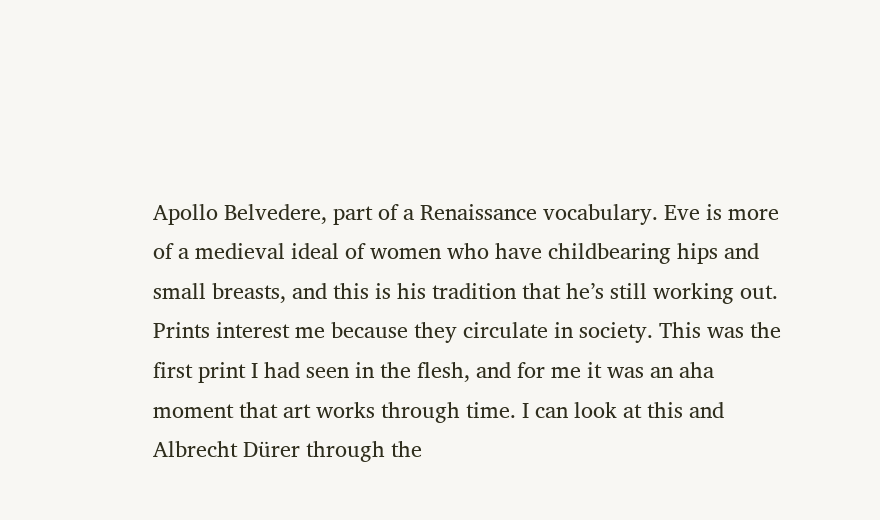Apollo Belvedere, part of a Renaissance vocabulary. Eve is more of a medieval ideal of women who have childbearing hips and small breasts, and this is his tradition that he’s still working out. Prints interest me because they circulate in society. This was the first print I had seen in the flesh, and for me it was an aha moment that art works through time. I can look at this and Albrecht Dürer through the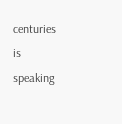centuries is speaking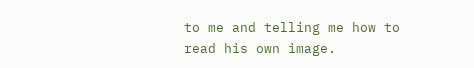to me and telling me how to read his own image.